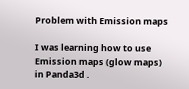Problem with Emission maps

I was learning how to use Emission maps (glow maps) in Panda3d .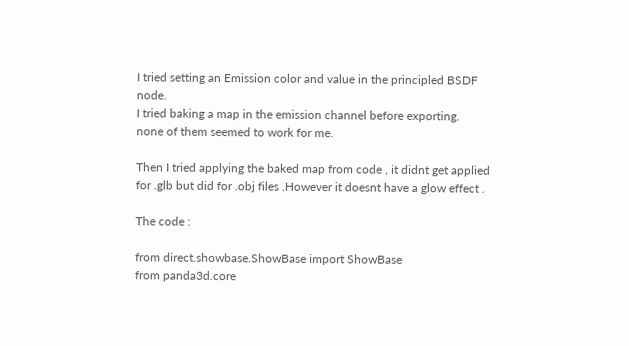I tried setting an Emission color and value in the principled BSDF node.
I tried baking a map in the emission channel before exporting.
none of them seemed to work for me.

Then I tried applying the baked map from code , it didnt get applied for .glb but did for .obj files .However it doesnt have a glow effect .

The code :

from direct.showbase.ShowBase import ShowBase
from panda3d.core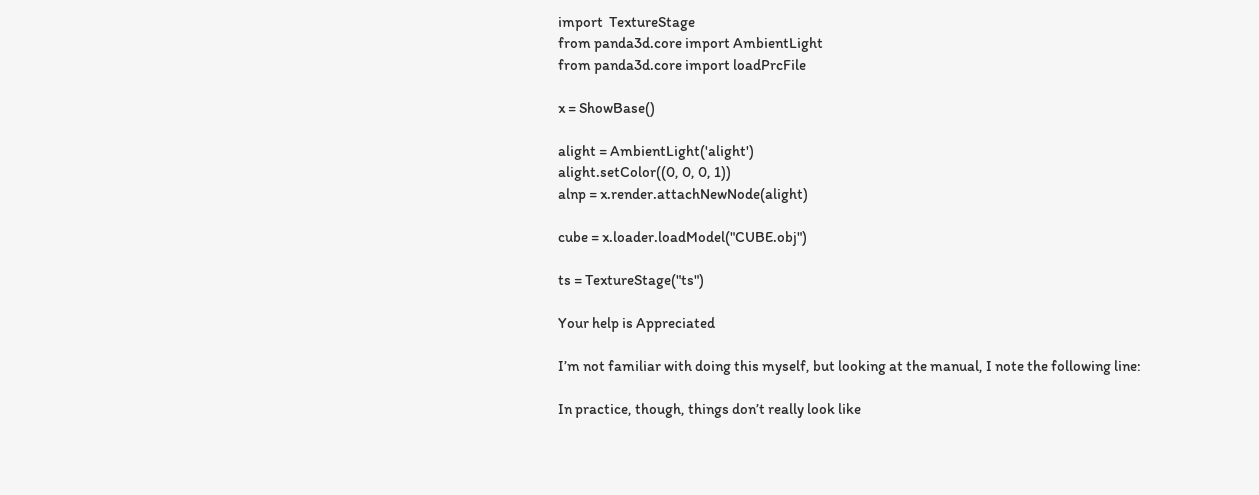import  TextureStage
from panda3d.core import AmbientLight
from panda3d.core import loadPrcFile

x = ShowBase()

alight = AmbientLight('alight')
alight.setColor((0, 0, 0, 1))
alnp = x.render.attachNewNode(alight)

cube = x.loader.loadModel("CUBE.obj")

ts = TextureStage("ts")

Your help is Appreciated

I’m not familiar with doing this myself, but looking at the manual, I note the following line:

In practice, though, things don’t really look like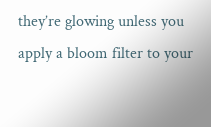they’re glowing unless you apply a bloom filter to your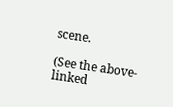scene.

(See the above-linked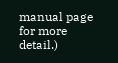manual page for more detail.)